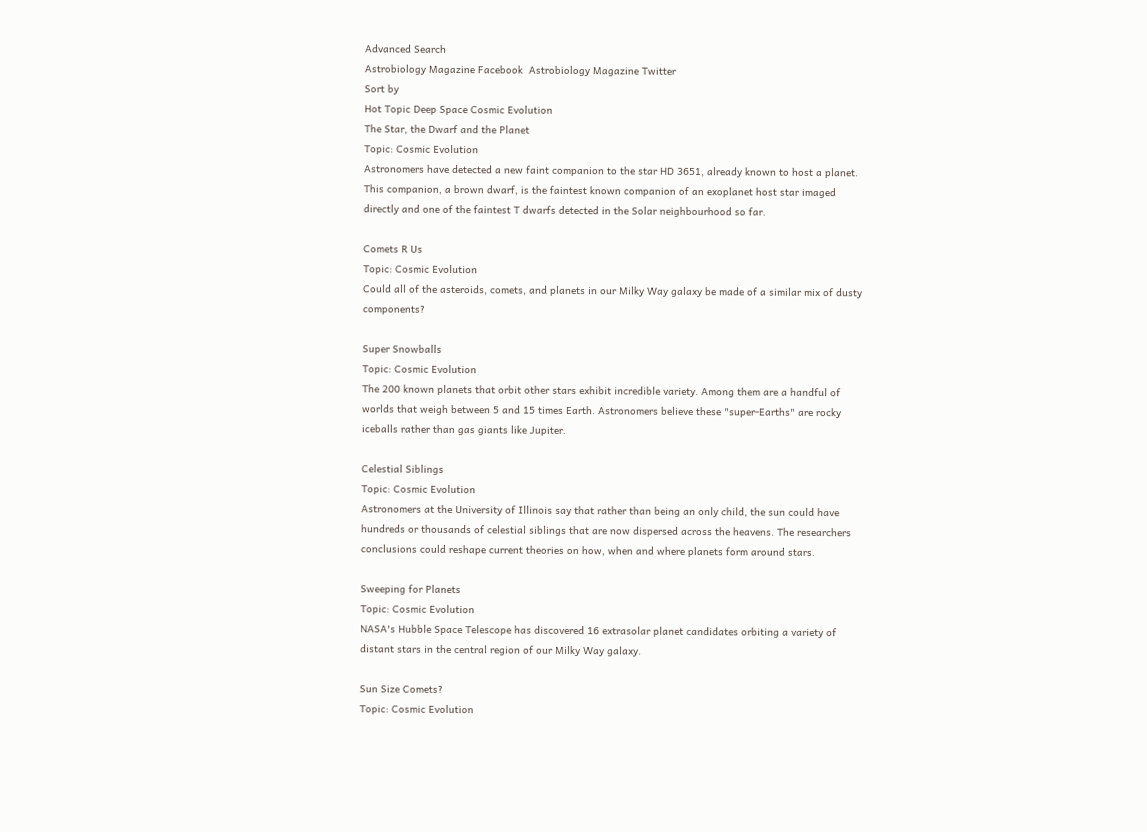Advanced Search
Astrobiology Magazine Facebook  Astrobiology Magazine Twitter
Sort by
Hot Topic Deep Space Cosmic Evolution
The Star, the Dwarf and the Planet
Topic: Cosmic Evolution
Astronomers have detected a new faint companion to the star HD 3651, already known to host a planet. This companion, a brown dwarf, is the faintest known companion of an exoplanet host star imaged directly and one of the faintest T dwarfs detected in the Solar neighbourhood so far.

Comets R Us
Topic: Cosmic Evolution
Could all of the asteroids, comets, and planets in our Milky Way galaxy be made of a similar mix of dusty components?

Super Snowballs
Topic: Cosmic Evolution
The 200 known planets that orbit other stars exhibit incredible variety. Among them are a handful of worlds that weigh between 5 and 15 times Earth. Astronomers believe these "super-Earths" are rocky iceballs rather than gas giants like Jupiter.

Celestial Siblings
Topic: Cosmic Evolution
Astronomers at the University of Illinois say that rather than being an only child, the sun could have hundreds or thousands of celestial siblings that are now dispersed across the heavens. The researchers conclusions could reshape current theories on how, when and where planets form around stars.

Sweeping for Planets
Topic: Cosmic Evolution
NASA's Hubble Space Telescope has discovered 16 extrasolar planet candidates orbiting a variety of distant stars in the central region of our Milky Way galaxy.

Sun Size Comets?
Topic: Cosmic Evolution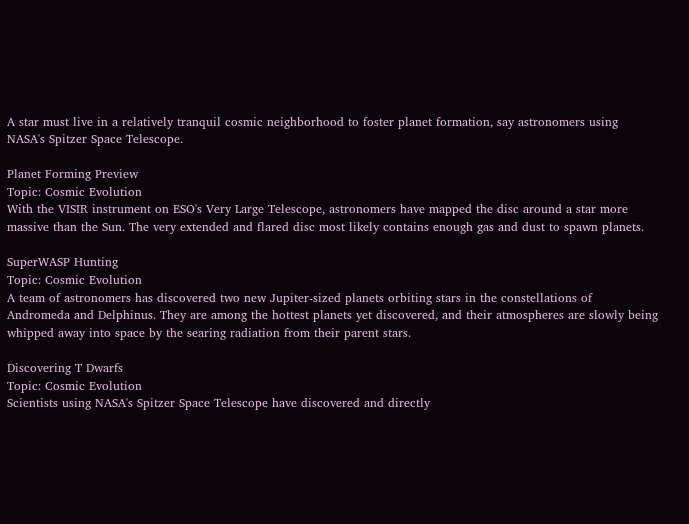A star must live in a relatively tranquil cosmic neighborhood to foster planet formation, say astronomers using NASA's Spitzer Space Telescope.

Planet Forming Preview
Topic: Cosmic Evolution
With the VISIR instrument on ESO's Very Large Telescope, astronomers have mapped the disc around a star more massive than the Sun. The very extended and flared disc most likely contains enough gas and dust to spawn planets.

SuperWASP Hunting
Topic: Cosmic Evolution
A team of astronomers has discovered two new Jupiter-sized planets orbiting stars in the constellations of Andromeda and Delphinus. They are among the hottest planets yet discovered, and their atmospheres are slowly being whipped away into space by the searing radiation from their parent stars.

Discovering T Dwarfs
Topic: Cosmic Evolution
Scientists using NASA's Spitzer Space Telescope have discovered and directly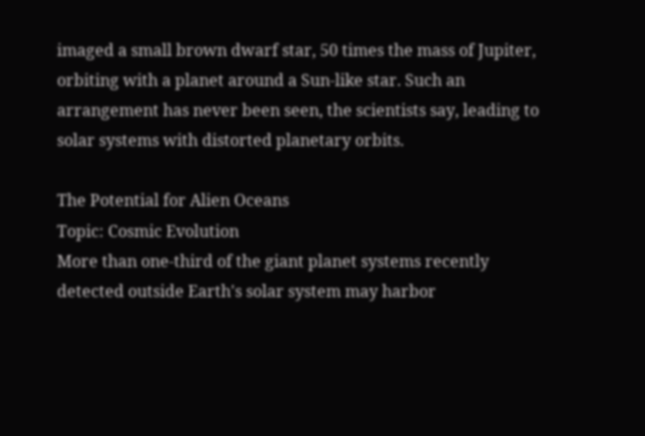imaged a small brown dwarf star, 50 times the mass of Jupiter, orbiting with a planet around a Sun-like star. Such an arrangement has never been seen, the scientists say, leading to solar systems with distorted planetary orbits.

The Potential for Alien Oceans
Topic: Cosmic Evolution
More than one-third of the giant planet systems recently detected outside Earth's solar system may harbor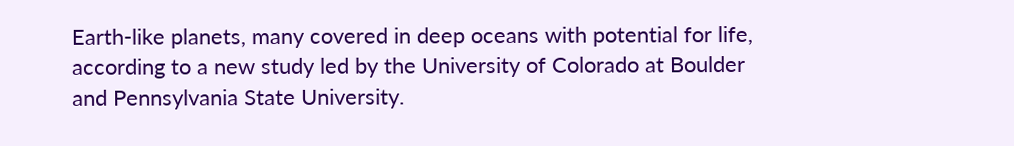Earth-like planets, many covered in deep oceans with potential for life, according to a new study led by the University of Colorado at Boulder and Pennsylvania State University.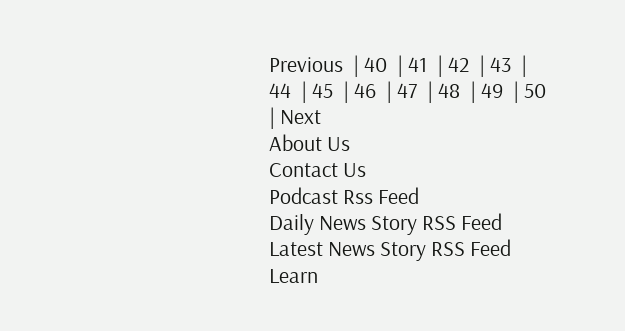Previous  | 40  | 41  | 42  | 43  | 44  | 45  | 46  | 47  | 48  | 49  | 50  | Next
About Us
Contact Us
Podcast Rss Feed
Daily News Story RSS Feed
Latest News Story RSS Feed
Learn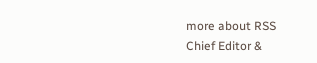more about RSS
Chief Editor &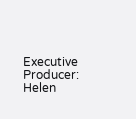Executive Producer: Helen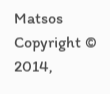Matsos
Copyright © 2014,